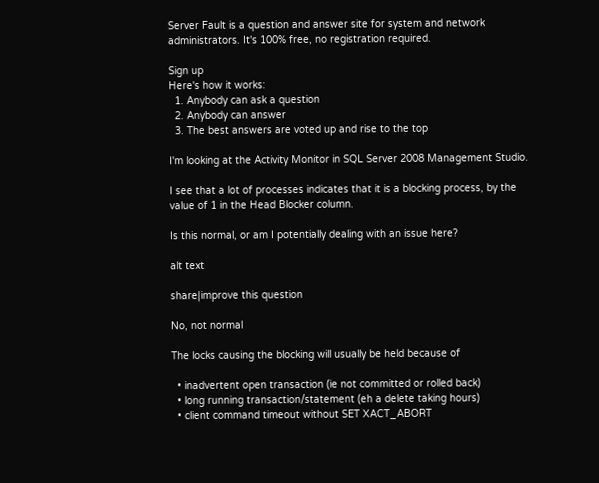Server Fault is a question and answer site for system and network administrators. It's 100% free, no registration required.

Sign up
Here's how it works:
  1. Anybody can ask a question
  2. Anybody can answer
  3. The best answers are voted up and rise to the top

I'm looking at the Activity Monitor in SQL Server 2008 Management Studio.

I see that a lot of processes indicates that it is a blocking process, by the value of 1 in the Head Blocker column.

Is this normal, or am I potentially dealing with an issue here?

alt text

share|improve this question

No, not normal

The locks causing the blocking will usually be held because of

  • inadvertent open transaction (ie not committed or rolled back)
  • long running transaction/statement (eh a delete taking hours)
  • client command timeout without SET XACT_ABORT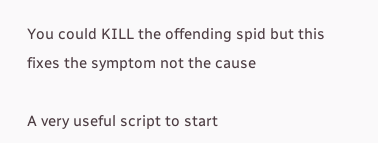You could KILL the offending spid but this fixes the symptom not the cause

A very useful script to start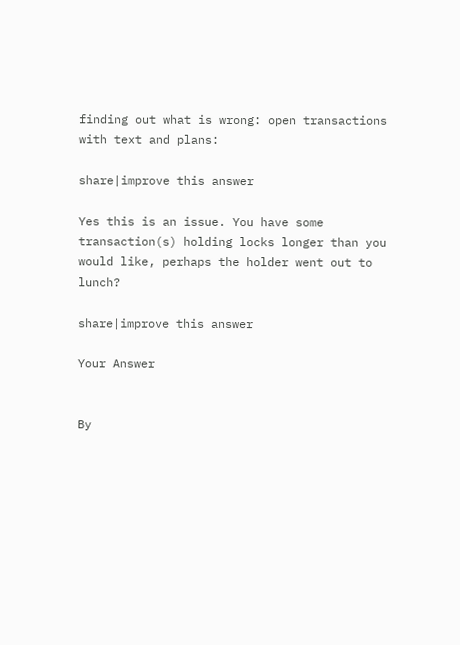finding out what is wrong: open transactions with text and plans:

share|improve this answer

Yes this is an issue. You have some transaction(s) holding locks longer than you would like, perhaps the holder went out to lunch?

share|improve this answer

Your Answer


By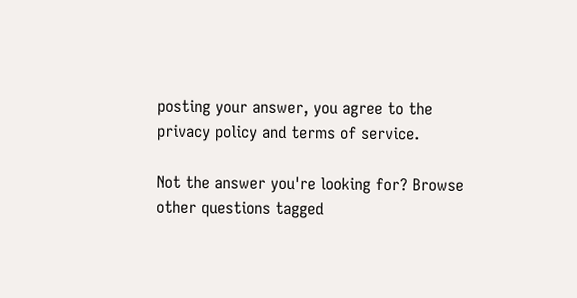posting your answer, you agree to the privacy policy and terms of service.

Not the answer you're looking for? Browse other questions tagged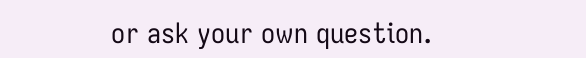or ask your own question.